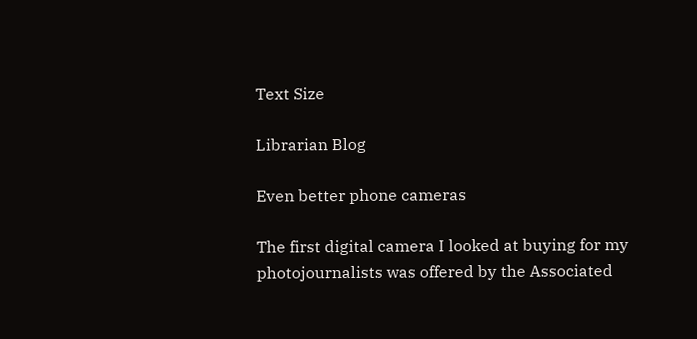Text Size

Librarian Blog

Even better phone cameras

The first digital camera I looked at buying for my photojournalists was offered by the Associated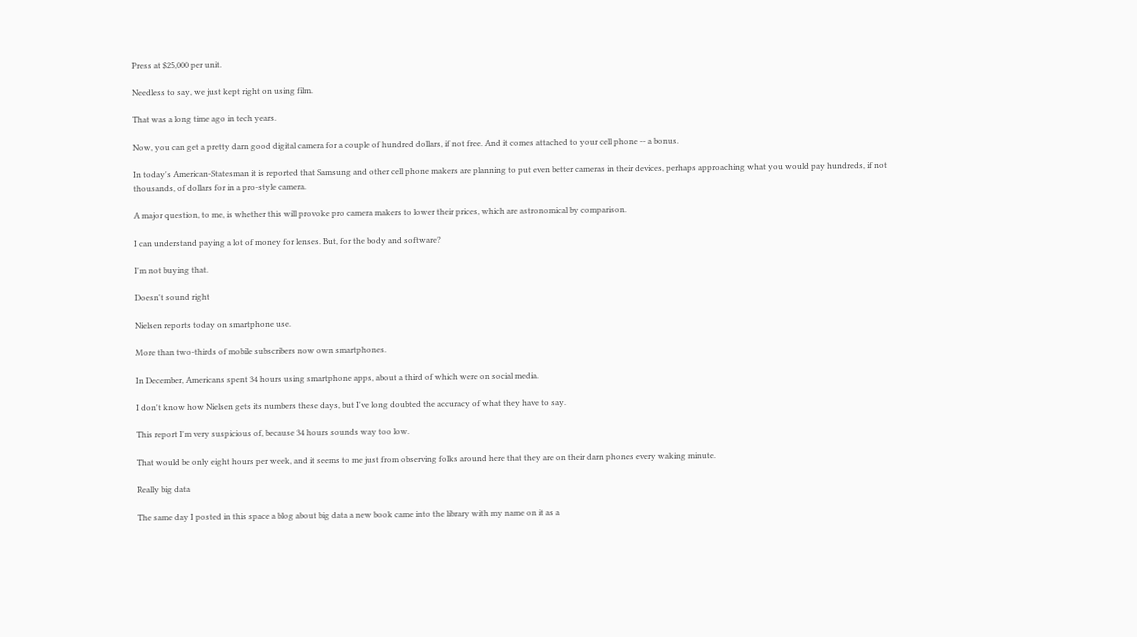Press at $25,000 per unit.

Needless to say, we just kept right on using film.

That was a long time ago in tech years.

Now, you can get a pretty darn good digital camera for a couple of hundred dollars, if not free. And it comes attached to your cell phone -- a bonus.

In today's American-Statesman it is reported that Samsung and other cell phone makers are planning to put even better cameras in their devices, perhaps approaching what you would pay hundreds, if not thousands, of dollars for in a pro-style camera.

A major question, to me, is whether this will provoke pro camera makers to lower their prices, which are astronomical by comparison.

I can understand paying a lot of money for lenses. But, for the body and software?

I'm not buying that.

Doesn't sound right

Nielsen reports today on smartphone use.

More than two-thirds of mobile subscribers now own smartphones.

In December, Americans spent 34 hours using smartphone apps, about a third of which were on social media.

I don't know how Nielsen gets its numbers these days, but I've long doubted the accuracy of what they have to say.

This report I'm very suspicious of, because 34 hours sounds way too low.

That would be only eight hours per week, and it seems to me just from observing folks around here that they are on their darn phones every waking minute.

Really big data

The same day I posted in this space a blog about big data a new book came into the library with my name on it as a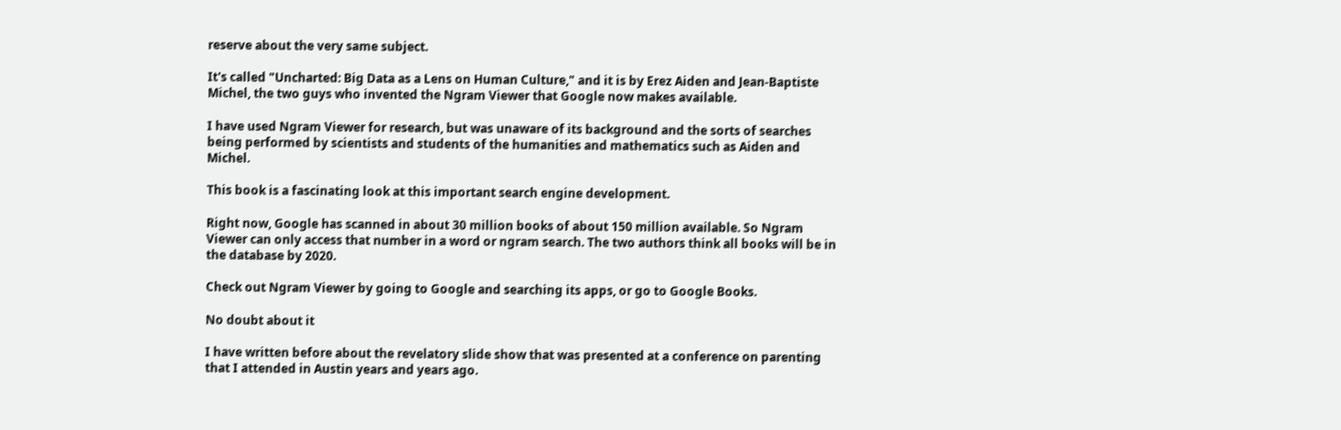reserve about the very same subject.

It's called "Uncharted: Big Data as a Lens on Human Culture," and it is by Erez Aiden and Jean-Baptiste Michel, the two guys who invented the Ngram Viewer that Google now makes available.

I have used Ngram Viewer for research, but was unaware of its background and the sorts of searches being performed by scientists and students of the humanities and mathematics such as Aiden and Michel.

This book is a fascinating look at this important search engine development.

Right now, Google has scanned in about 30 million books of about 150 million available. So Ngram Viewer can only access that number in a word or ngram search. The two authors think all books will be in the database by 2020.

Check out Ngram Viewer by going to Google and searching its apps, or go to Google Books.

No doubt about it

I have written before about the revelatory slide show that was presented at a conference on parenting that I attended in Austin years and years ago.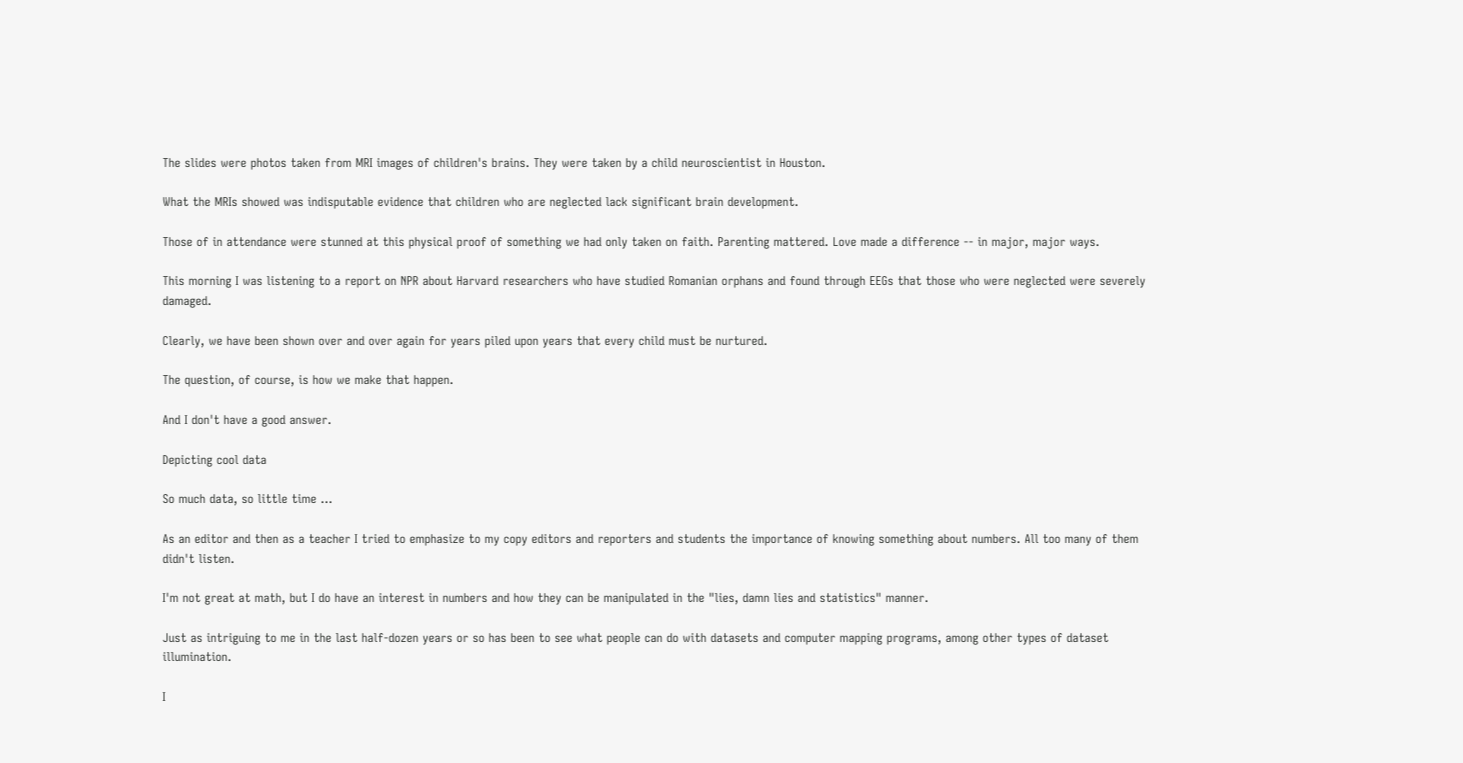The slides were photos taken from MRI images of children's brains. They were taken by a child neuroscientist in Houston.

What the MRIs showed was indisputable evidence that children who are neglected lack significant brain development.

Those of in attendance were stunned at this physical proof of something we had only taken on faith. Parenting mattered. Love made a difference -- in major, major ways.

This morning I was listening to a report on NPR about Harvard researchers who have studied Romanian orphans and found through EEGs that those who were neglected were severely damaged.

Clearly, we have been shown over and over again for years piled upon years that every child must be nurtured.

The question, of course, is how we make that happen.

And I don't have a good answer.

Depicting cool data

So much data, so little time ...

As an editor and then as a teacher I tried to emphasize to my copy editors and reporters and students the importance of knowing something about numbers. All too many of them didn't listen.

I'm not great at math, but I do have an interest in numbers and how they can be manipulated in the "lies, damn lies and statistics" manner.

Just as intriguing to me in the last half-dozen years or so has been to see what people can do with datasets and computer mapping programs, among other types of dataset illumination.

I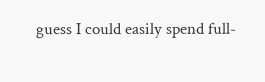guess I could easily spend full-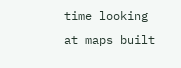time looking at maps built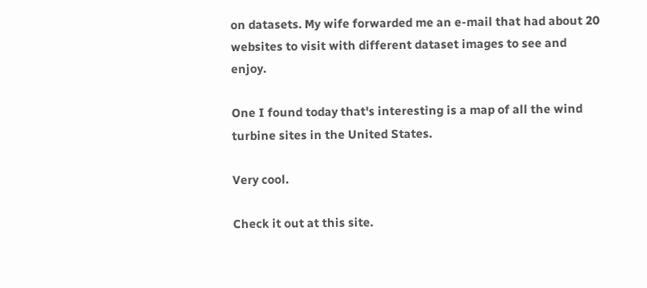on datasets. My wife forwarded me an e-mail that had about 20 websites to visit with different dataset images to see and enjoy.

One I found today that's interesting is a map of all the wind turbine sites in the United States.

Very cool.

Check it out at this site.